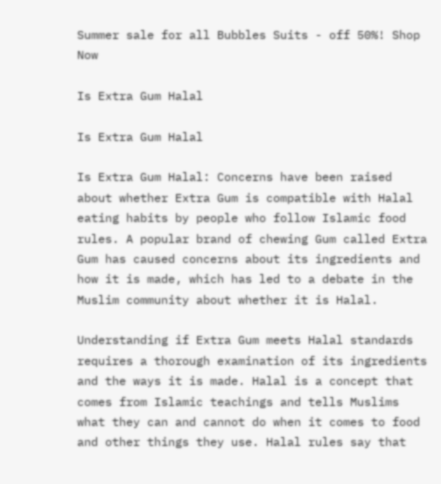Summer sale for all Bubbles Suits - off 50%! Shop Now

Is Extra Gum Halal

Is Extra Gum Halal

Is Extra Gum Halal: Concerns have been raised about whether Extra Gum is compatible with Halal eating habits by people who follow Islamic food rules. A popular brand of chewing Gum called Extra Gum has caused concerns about its ingredients and how it is made, which has led to a debate in the Muslim community about whether it is Halal.

Understanding if Extra Gum meets Halal standards requires a thorough examination of its ingredients and the ways it is made. Halal is a concept that comes from Islamic teachings and tells Muslims what they can and cannot do when it comes to food and other things they use. Halal rules say that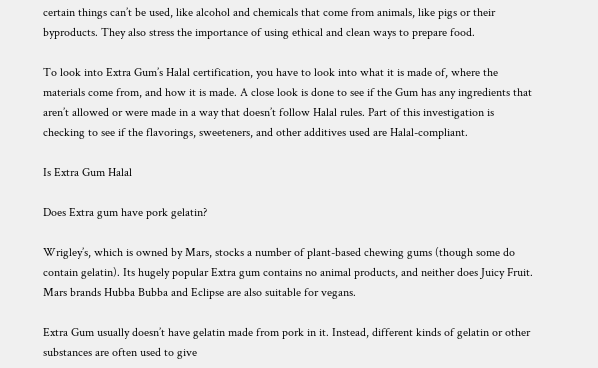certain things can’t be used, like alcohol and chemicals that come from animals, like pigs or their byproducts. They also stress the importance of using ethical and clean ways to prepare food.

To look into Extra Gum’s Halal certification, you have to look into what it is made of, where the materials come from, and how it is made. A close look is done to see if the Gum has any ingredients that aren’t allowed or were made in a way that doesn’t follow Halal rules. Part of this investigation is checking to see if the flavorings, sweeteners, and other additives used are Halal-compliant.

Is Extra Gum Halal

Does Extra gum have pork gelatin?

Wrigley’s, which is owned by Mars, stocks a number of plant-based chewing gums (though some do contain gelatin). Its hugely popular Extra gum contains no animal products, and neither does Juicy Fruit. Mars brands Hubba Bubba and Eclipse are also suitable for vegans.

Extra Gum usually doesn’t have gelatin made from pork in it. Instead, different kinds of gelatin or other substances are often used to give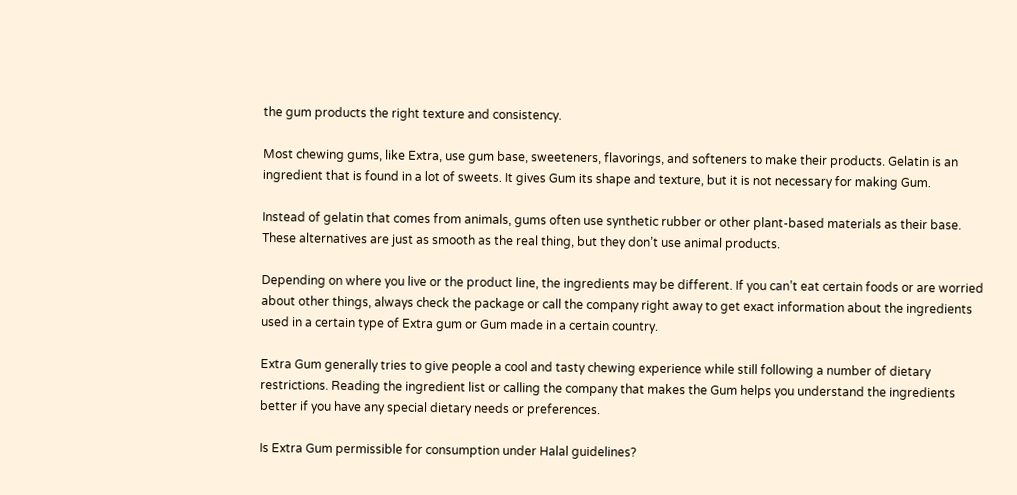the gum products the right texture and consistency.

Most chewing gums, like Extra, use gum base, sweeteners, flavorings, and softeners to make their products. Gelatin is an ingredient that is found in a lot of sweets. It gives Gum its shape and texture, but it is not necessary for making Gum.

Instead of gelatin that comes from animals, gums often use synthetic rubber or other plant-based materials as their base. These alternatives are just as smooth as the real thing, but they don’t use animal products.

Depending on where you live or the product line, the ingredients may be different. If you can’t eat certain foods or are worried about other things, always check the package or call the company right away to get exact information about the ingredients used in a certain type of Extra gum or Gum made in a certain country.

Extra Gum generally tries to give people a cool and tasty chewing experience while still following a number of dietary restrictions. Reading the ingredient list or calling the company that makes the Gum helps you understand the ingredients better if you have any special dietary needs or preferences.

Is Extra Gum permissible for consumption under Halal guidelines?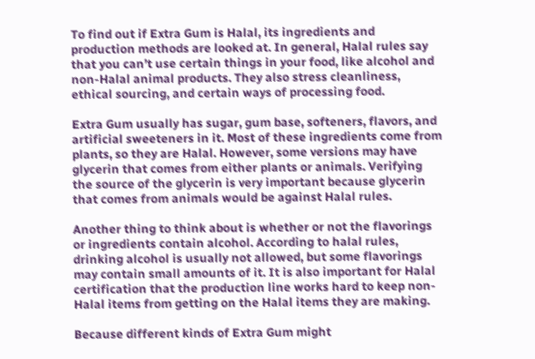To find out if Extra Gum is Halal, its ingredients and production methods are looked at. In general, Halal rules say that you can’t use certain things in your food, like alcohol and non-Halal animal products. They also stress cleanliness, ethical sourcing, and certain ways of processing food.

Extra Gum usually has sugar, gum base, softeners, flavors, and artificial sweeteners in it. Most of these ingredients come from plants, so they are Halal. However, some versions may have glycerin that comes from either plants or animals. Verifying the source of the glycerin is very important because glycerin that comes from animals would be against Halal rules.

Another thing to think about is whether or not the flavorings or ingredients contain alcohol. According to halal rules, drinking alcohol is usually not allowed, but some flavorings may contain small amounts of it. It is also important for Halal certification that the production line works hard to keep non-Halal items from getting on the Halal items they are making.

Because different kinds of Extra Gum might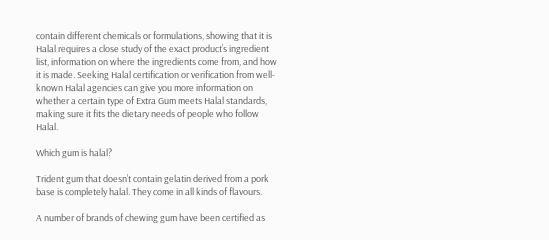contain different chemicals or formulations, showing that it is Halal requires a close study of the exact product’s ingredient list, information on where the ingredients come from, and how it is made. Seeking Halal certification or verification from well-known Halal agencies can give you more information on whether a certain type of Extra Gum meets Halal standards, making sure it fits the dietary needs of people who follow Halal.

Which gum is halal?

Trident gum that doesn’t contain gelatin derived from a pork base is completely halal. They come in all kinds of flavours.

A number of brands of chewing gum have been certified as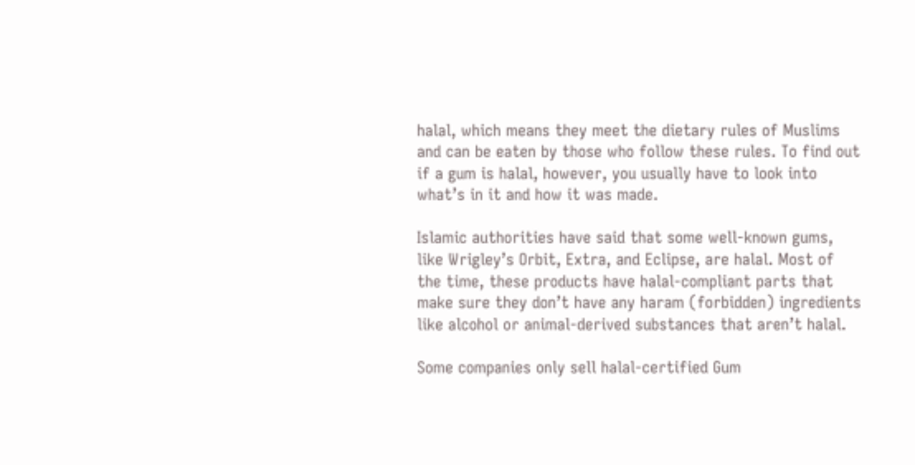halal, which means they meet the dietary rules of Muslims and can be eaten by those who follow these rules. To find out if a gum is halal, however, you usually have to look into what’s in it and how it was made.

Islamic authorities have said that some well-known gums, like Wrigley’s Orbit, Extra, and Eclipse, are halal. Most of the time, these products have halal-compliant parts that make sure they don’t have any haram (forbidden) ingredients like alcohol or animal-derived substances that aren’t halal.

Some companies only sell halal-certified Gum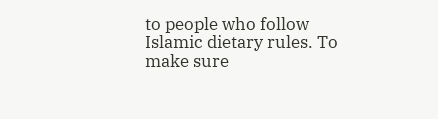to people who follow Islamic dietary rules. To make sure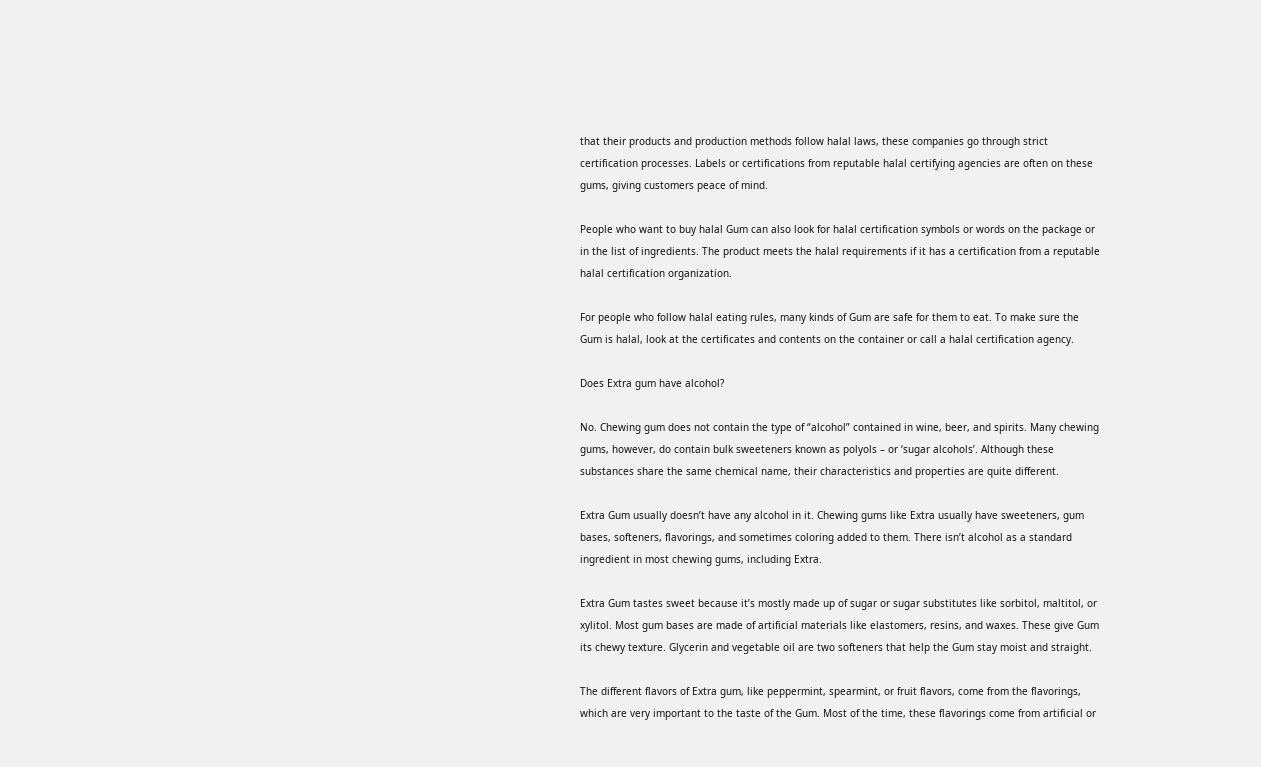that their products and production methods follow halal laws, these companies go through strict certification processes. Labels or certifications from reputable halal certifying agencies are often on these gums, giving customers peace of mind.

People who want to buy halal Gum can also look for halal certification symbols or words on the package or in the list of ingredients. The product meets the halal requirements if it has a certification from a reputable halal certification organization.

For people who follow halal eating rules, many kinds of Gum are safe for them to eat. To make sure the Gum is halal, look at the certificates and contents on the container or call a halal certification agency.

Does Extra gum have alcohol?

No. Chewing gum does not contain the type of “alcohol” contained in wine, beer, and spirits. Many chewing gums, however, do contain bulk sweeteners known as polyols – or ‘sugar alcohols’. Although these substances share the same chemical name, their characteristics and properties are quite different.

Extra Gum usually doesn’t have any alcohol in it. Chewing gums like Extra usually have sweeteners, gum bases, softeners, flavorings, and sometimes coloring added to them. There isn’t alcohol as a standard ingredient in most chewing gums, including Extra.

Extra Gum tastes sweet because it’s mostly made up of sugar or sugar substitutes like sorbitol, maltitol, or xylitol. Most gum bases are made of artificial materials like elastomers, resins, and waxes. These give Gum its chewy texture. Glycerin and vegetable oil are two softeners that help the Gum stay moist and straight.

The different flavors of Extra gum, like peppermint, spearmint, or fruit flavors, come from the flavorings, which are very important to the taste of the Gum. Most of the time, these flavorings come from artificial or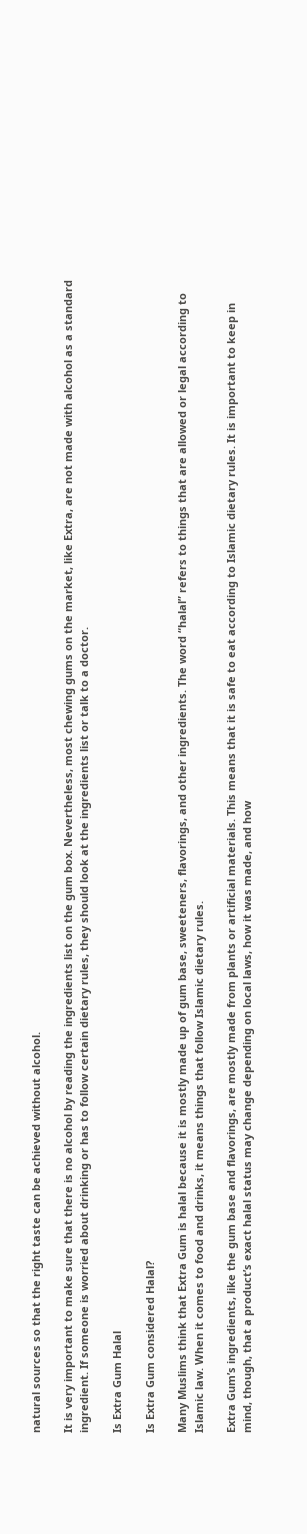natural sources so that the right taste can be achieved without alcohol.

It is very important to make sure that there is no alcohol by reading the ingredients list on the gum box. Nevertheless, most chewing gums on the market, like Extra, are not made with alcohol as a standard ingredient. If someone is worried about drinking or has to follow certain dietary rules, they should look at the ingredients list or talk to a doctor.

Is Extra Gum Halal

Is Extra Gum considered Halal?

Many Muslims think that Extra Gum is halal because it is mostly made up of gum base, sweeteners, flavorings, and other ingredients. The word “halal” refers to things that are allowed or legal according to Islamic law. When it comes to food and drinks, it means things that follow Islamic dietary rules.

Extra Gum’s ingredients, like the gum base and flavorings, are mostly made from plants or artificial materials. This means that it is safe to eat according to Islamic dietary rules. It is important to keep in mind, though, that a product’s exact halal status may change depending on local laws, how it was made, and how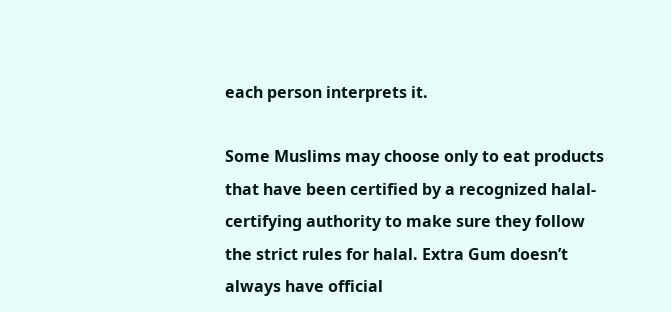each person interprets it.

Some Muslims may choose only to eat products that have been certified by a recognized halal-certifying authority to make sure they follow the strict rules for halal. Extra Gum doesn’t always have official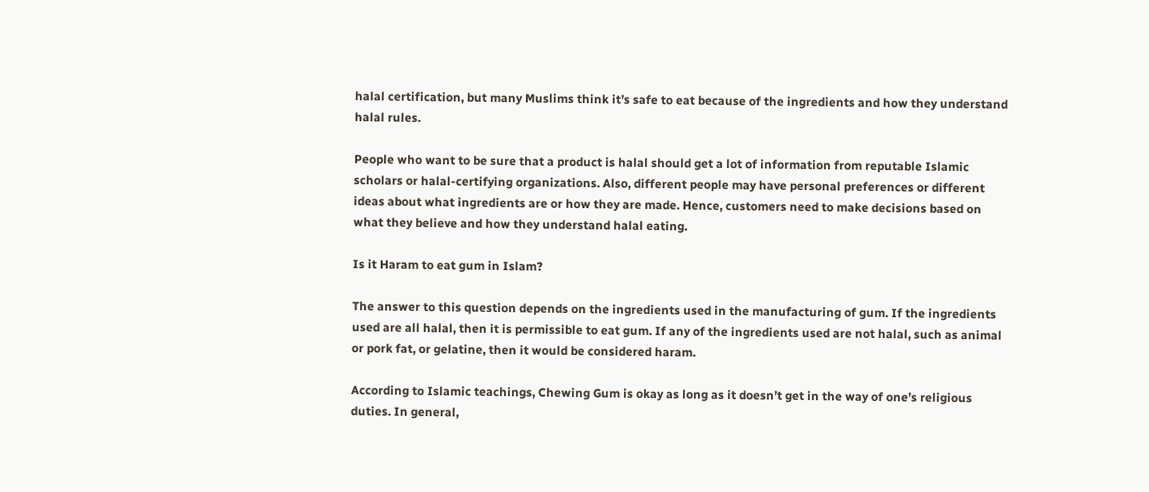halal certification, but many Muslims think it’s safe to eat because of the ingredients and how they understand halal rules.

People who want to be sure that a product is halal should get a lot of information from reputable Islamic scholars or halal-certifying organizations. Also, different people may have personal preferences or different ideas about what ingredients are or how they are made. Hence, customers need to make decisions based on what they believe and how they understand halal eating.

Is it Haram to eat gum in Islam?

The answer to this question depends on the ingredients used in the manufacturing of gum. If the ingredients used are all halal, then it is permissible to eat gum. If any of the ingredients used are not halal, such as animal or pork fat, or gelatine, then it would be considered haram.

According to Islamic teachings, Chewing Gum is okay as long as it doesn’t get in the way of one’s religious duties. In general,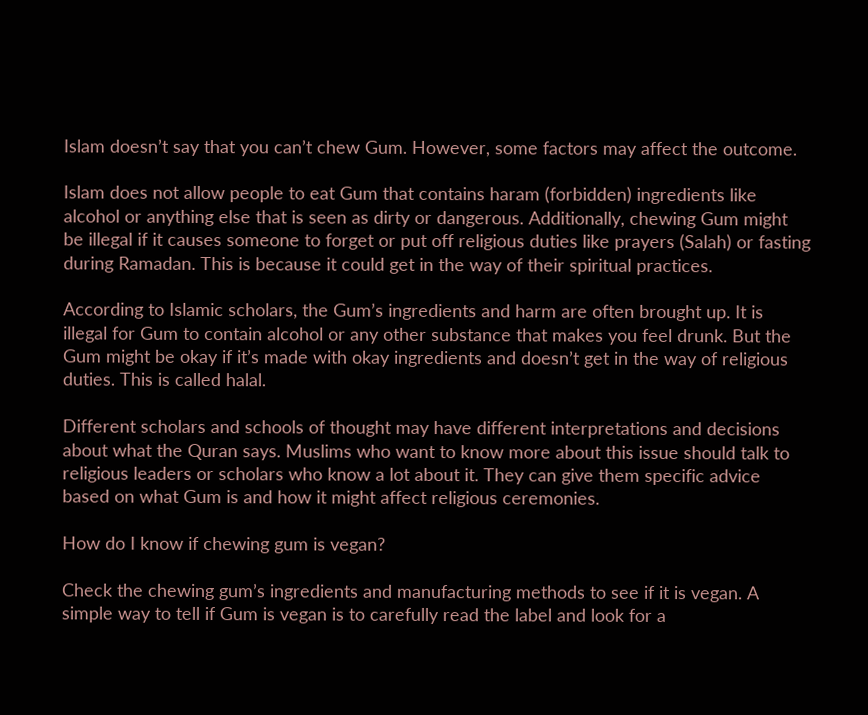Islam doesn’t say that you can’t chew Gum. However, some factors may affect the outcome.

Islam does not allow people to eat Gum that contains haram (forbidden) ingredients like alcohol or anything else that is seen as dirty or dangerous. Additionally, chewing Gum might be illegal if it causes someone to forget or put off religious duties like prayers (Salah) or fasting during Ramadan. This is because it could get in the way of their spiritual practices.

According to Islamic scholars, the Gum’s ingredients and harm are often brought up. It is illegal for Gum to contain alcohol or any other substance that makes you feel drunk. But the Gum might be okay if it’s made with okay ingredients and doesn’t get in the way of religious duties. This is called halal.

Different scholars and schools of thought may have different interpretations and decisions about what the Quran says. Muslims who want to know more about this issue should talk to religious leaders or scholars who know a lot about it. They can give them specific advice based on what Gum is and how it might affect religious ceremonies.

How do I know if chewing gum is vegan?

Check the chewing gum’s ingredients and manufacturing methods to see if it is vegan. A simple way to tell if Gum is vegan is to carefully read the label and look for a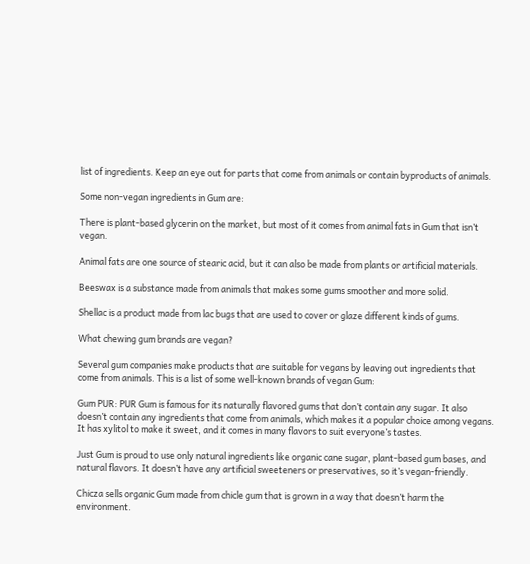list of ingredients. Keep an eye out for parts that come from animals or contain byproducts of animals.

Some non-vegan ingredients in Gum are:

There is plant-based glycerin on the market, but most of it comes from animal fats in Gum that isn’t vegan.

Animal fats are one source of stearic acid, but it can also be made from plants or artificial materials.

Beeswax is a substance made from animals that makes some gums smoother and more solid.

Shellac is a product made from lac bugs that are used to cover or glaze different kinds of gums.

What chewing gum brands are vegan?

Several gum companies make products that are suitable for vegans by leaving out ingredients that come from animals. This is a list of some well-known brands of vegan Gum:

Gum PUR: PUR Gum is famous for its naturally flavored gums that don’t contain any sugar. It also doesn’t contain any ingredients that come from animals, which makes it a popular choice among vegans. It has xylitol to make it sweet, and it comes in many flavors to suit everyone’s tastes.

Just Gum is proud to use only natural ingredients like organic cane sugar, plant-based gum bases, and natural flavors. It doesn’t have any artificial sweeteners or preservatives, so it’s vegan-friendly.

Chicza sells organic Gum made from chicle gum that is grown in a way that doesn’t harm the environment.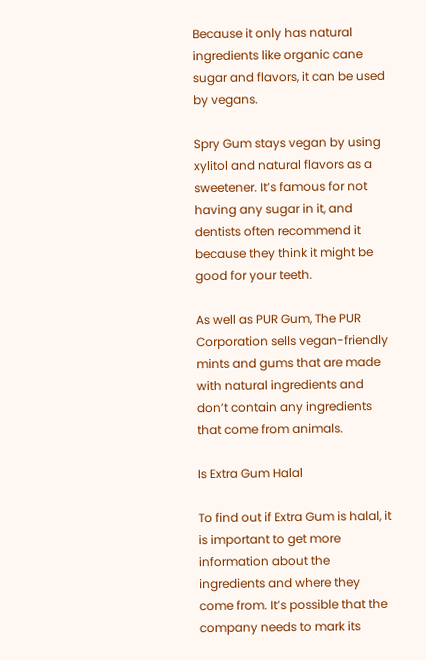Because it only has natural ingredients like organic cane sugar and flavors, it can be used by vegans.

Spry Gum stays vegan by using xylitol and natural flavors as a sweetener. It’s famous for not having any sugar in it, and dentists often recommend it because they think it might be good for your teeth.

As well as PUR Gum, The PUR Corporation sells vegan-friendly mints and gums that are made with natural ingredients and don’t contain any ingredients that come from animals.

Is Extra Gum Halal

To find out if Extra Gum is halal, it is important to get more information about the ingredients and where they come from. It’s possible that the company needs to mark its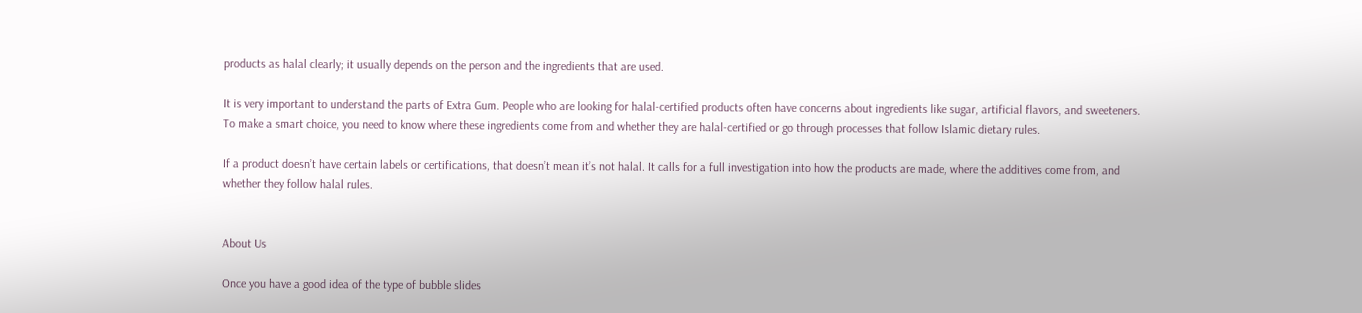products as halal clearly; it usually depends on the person and the ingredients that are used.

It is very important to understand the parts of Extra Gum. People who are looking for halal-certified products often have concerns about ingredients like sugar, artificial flavors, and sweeteners. To make a smart choice, you need to know where these ingredients come from and whether they are halal-certified or go through processes that follow Islamic dietary rules.

If a product doesn’t have certain labels or certifications, that doesn’t mean it’s not halal. It calls for a full investigation into how the products are made, where the additives come from, and whether they follow halal rules.


About Us

Once you have a good idea of the type of bubble slides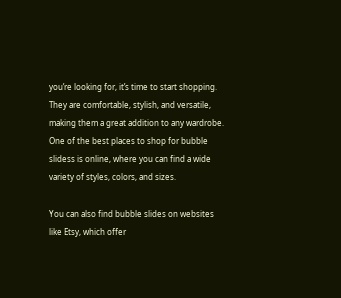you’re looking for, it’s time to start shopping. They are comfortable, stylish, and versatile, making them a great addition to any wardrobe. One of the best places to shop for bubble slidess is online, where you can find a wide variety of styles, colors, and sizes.

You can also find bubble slides on websites like Etsy, which offer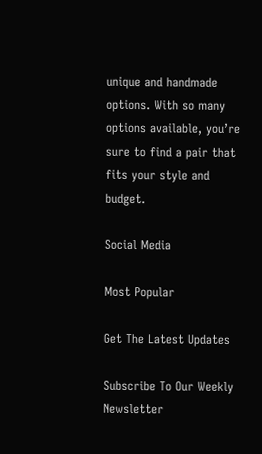unique and handmade options. With so many options available, you’re sure to find a pair that fits your style and budget.

Social Media

Most Popular

Get The Latest Updates

Subscribe To Our Weekly Newsletter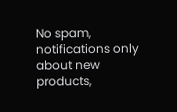No spam, notifications only about new products,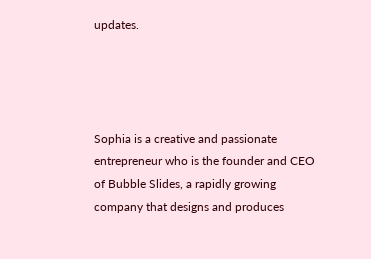updates.




Sophia is a creative and passionate entrepreneur who is the founder and CEO of Bubble Slides, a rapidly growing company that designs and produces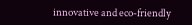innovative and eco-friendly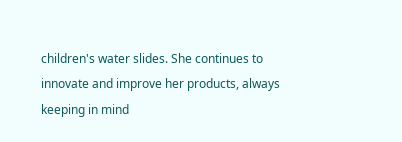children's water slides. She continues to innovate and improve her products, always keeping in mind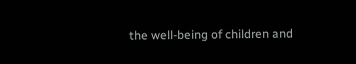the well-being of children and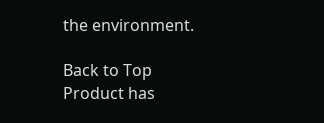the environment.

Back to Top
Product has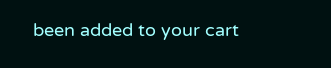been added to your cart